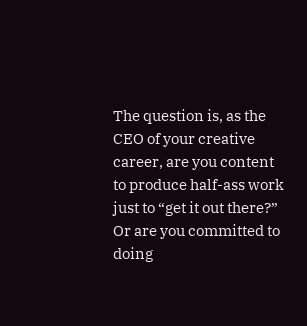The question is, as the CEO of your creative career, are you content to produce half-ass work just to “get it out there?” Or are you committed to doing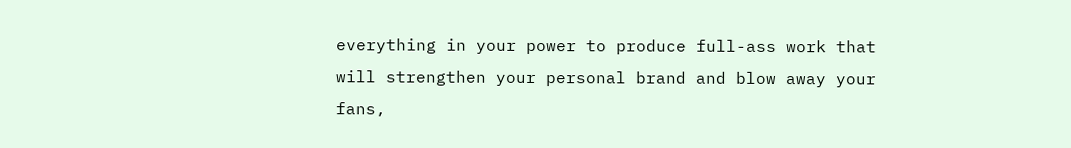everything in your power to produce full-ass work that will strengthen your personal brand and blow away your fans,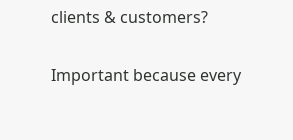clients & customers?

Important because every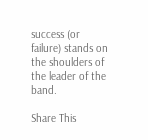success (or failure) stands on the shoulders of the leader of the band.

Share This